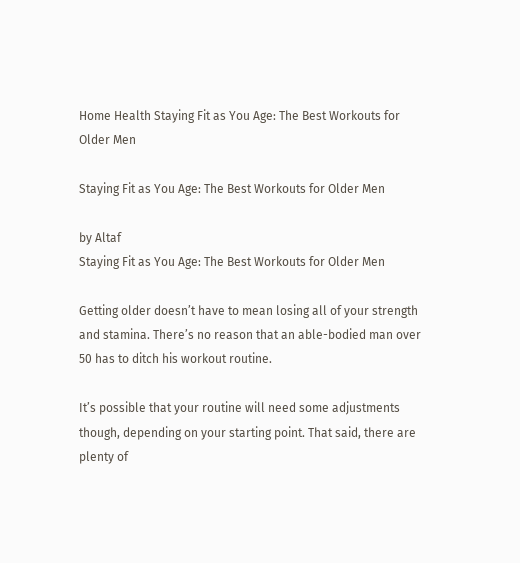Home Health Staying Fit as You Age: The Best Workouts for Older Men

Staying Fit as You Age: The Best Workouts for Older Men

by Altaf
Staying Fit as You Age: The Best Workouts for Older Men

Getting older doesn’t have to mean losing all of your strength and stamina. There’s no reason that an able-bodied man over 50 has to ditch his workout routine.

It’s possible that your routine will need some adjustments though, depending on your starting point. That said, there are plenty of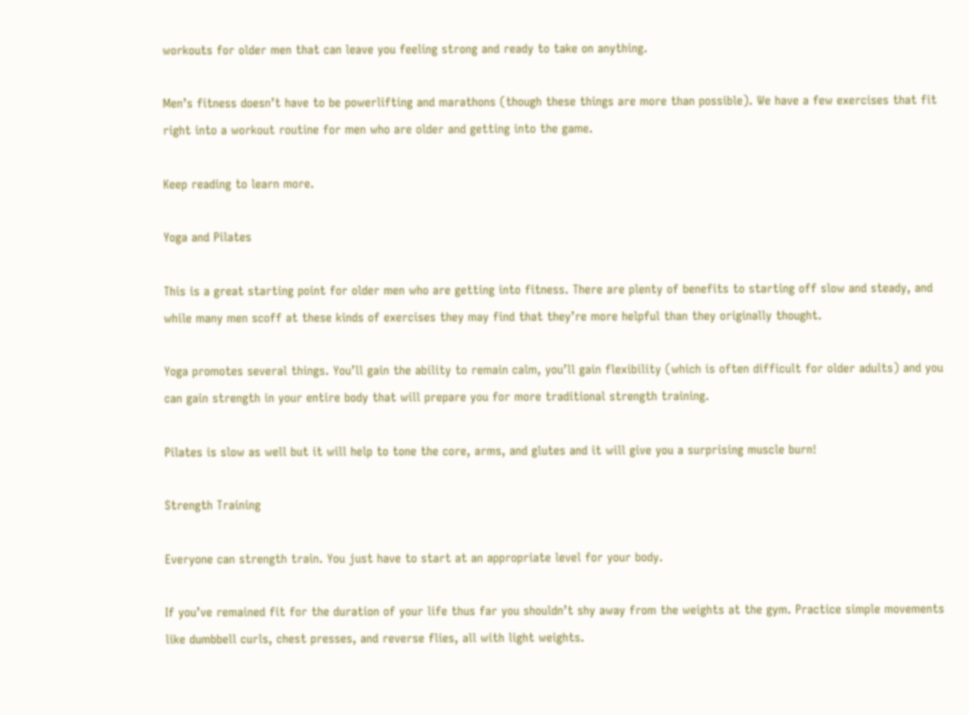workouts for older men that can leave you feeling strong and ready to take on anything.

Men’s fitness doesn’t have to be powerlifting and marathons (though these things are more than possible). We have a few exercises that fit right into a workout routine for men who are older and getting into the game.

Keep reading to learn more.

Yoga and Pilates

This is a great starting point for older men who are getting into fitness. There are plenty of benefits to starting off slow and steady, and while many men scoff at these kinds of exercises they may find that they’re more helpful than they originally thought.

Yoga promotes several things. You’ll gain the ability to remain calm, you’ll gain flexibility (which is often difficult for older adults) and you can gain strength in your entire body that will prepare you for more traditional strength training.

Pilates is slow as well but it will help to tone the core, arms, and glutes and it will give you a surprising muscle burn!

Strength Training

Everyone can strength train. You just have to start at an appropriate level for your body.

If you’ve remained fit for the duration of your life thus far you shouldn’t shy away from the weights at the gym. Practice simple movements like dumbbell curls, chest presses, and reverse flies, all with light weights.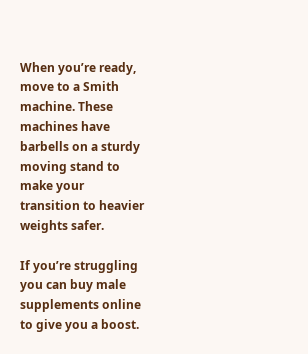When you’re ready, move to a Smith machine. These machines have barbells on a sturdy moving stand to make your transition to heavier weights safer.

If you’re struggling you can buy male supplements online to give you a boost.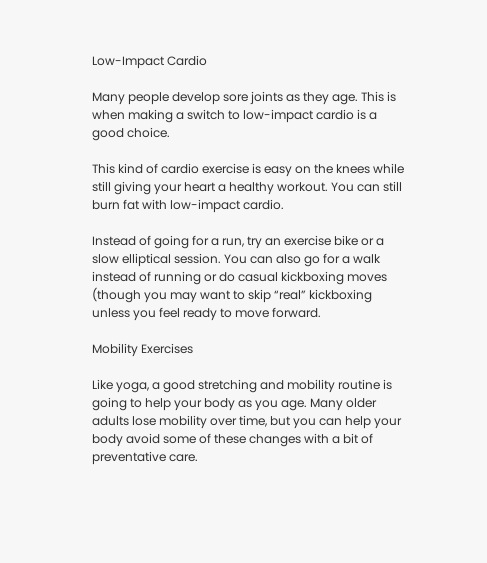Low-Impact Cardio

Many people develop sore joints as they age. This is when making a switch to low-impact cardio is a good choice.

This kind of cardio exercise is easy on the knees while still giving your heart a healthy workout. You can still burn fat with low-impact cardio.

Instead of going for a run, try an exercise bike or a slow elliptical session. You can also go for a walk instead of running or do casual kickboxing moves (though you may want to skip “real” kickboxing unless you feel ready to move forward.

Mobility Exercises

Like yoga, a good stretching and mobility routine is going to help your body as you age. Many older adults lose mobility over time, but you can help your body avoid some of these changes with a bit of preventative care.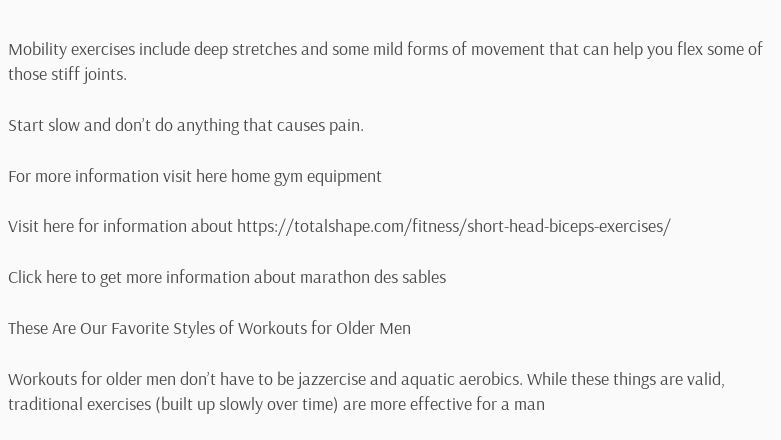Mobility exercises include deep stretches and some mild forms of movement that can help you flex some of those stiff joints.

Start slow and don’t do anything that causes pain.

For more information visit here home gym equipment

Visit here for information about https://totalshape.com/fitness/short-head-biceps-exercises/

Click here to get more information about marathon des sables

These Are Our Favorite Styles of Workouts for Older Men

Workouts for older men don’t have to be jazzercise and aquatic aerobics. While these things are valid, traditional exercises (built up slowly over time) are more effective for a man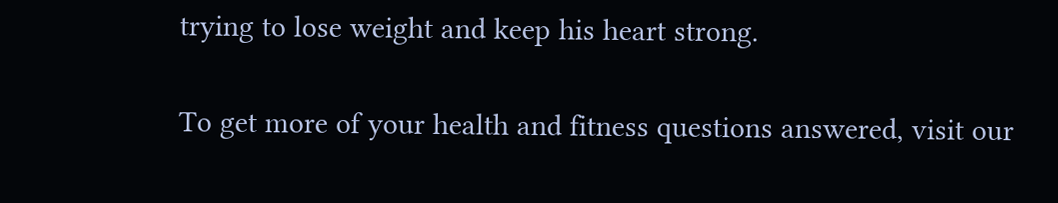trying to lose weight and keep his heart strong.

To get more of your health and fitness questions answered, visit our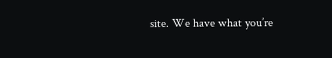site. We have what you’re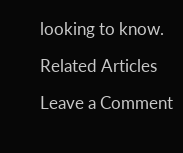looking to know.

Related Articles

Leave a Comment